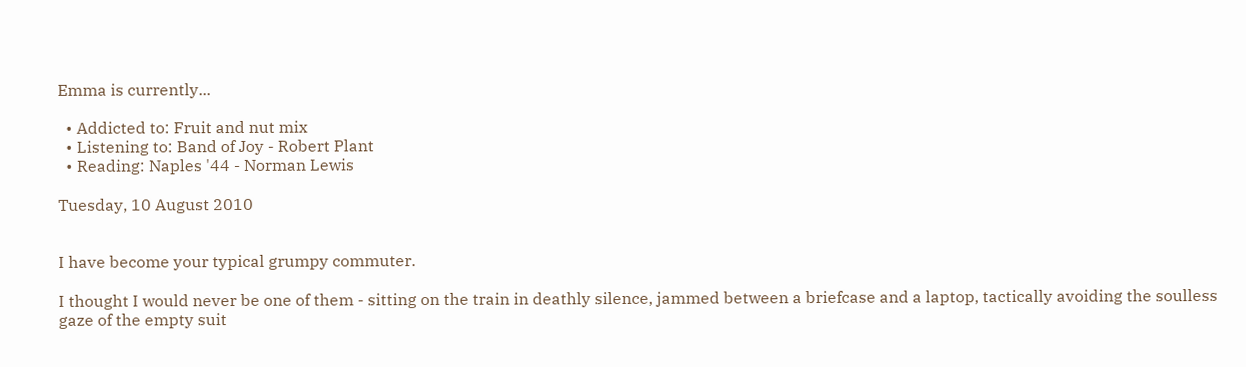Emma is currently...

  • Addicted to: Fruit and nut mix
  • Listening to: Band of Joy - Robert Plant
  • Reading: Naples '44 - Norman Lewis

Tuesday, 10 August 2010


I have become your typical grumpy commuter.

I thought I would never be one of them - sitting on the train in deathly silence, jammed between a briefcase and a laptop, tactically avoiding the soulless gaze of the empty suit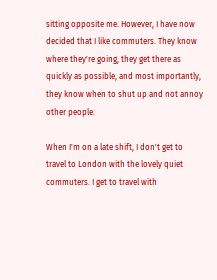sitting opposite me. However, I have now decided that I like commuters. They know where they're going, they get there as quickly as possible, and most importantly, they know when to shut up and not annoy other people.

When I'm on a late shift, I don't get to travel to London with the lovely quiet commuters. I get to travel with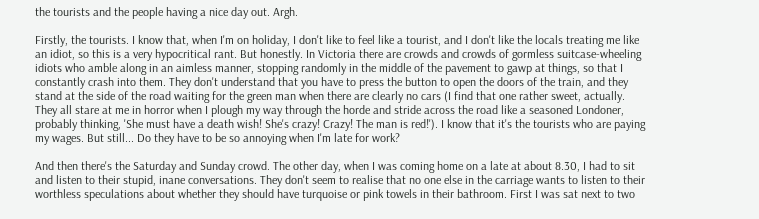the tourists and the people having a nice day out. Argh.

Firstly, the tourists. I know that, when I'm on holiday, I don't like to feel like a tourist, and I don't like the locals treating me like an idiot, so this is a very hypocritical rant. But honestly. In Victoria there are crowds and crowds of gormless suitcase-wheeling idiots who amble along in an aimless manner, stopping randomly in the middle of the pavement to gawp at things, so that I constantly crash into them. They don't understand that you have to press the button to open the doors of the train, and they stand at the side of the road waiting for the green man when there are clearly no cars (I find that one rather sweet, actually. They all stare at me in horror when I plough my way through the horde and stride across the road like a seasoned Londoner, probably thinking, 'She must have a death wish! She's crazy! Crazy! The man is red!'). I know that it's the tourists who are paying my wages. But still... Do they have to be so annoying when I'm late for work?

And then there's the Saturday and Sunday crowd. The other day, when I was coming home on a late at about 8.30, I had to sit and listen to their stupid, inane conversations. They don't seem to realise that no one else in the carriage wants to listen to their worthless speculations about whether they should have turquoise or pink towels in their bathroom. First I was sat next to two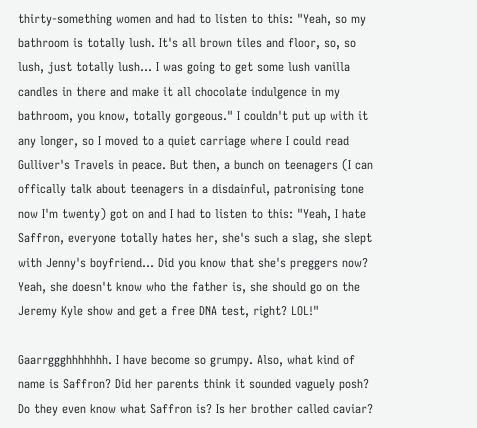thirty-something women and had to listen to this: "Yeah, so my bathroom is totally lush. It's all brown tiles and floor, so, so lush, just totally lush... I was going to get some lush vanilla candles in there and make it all chocolate indulgence in my bathroom, you know, totally gorgeous." I couldn't put up with it any longer, so I moved to a quiet carriage where I could read Gulliver's Travels in peace. But then, a bunch on teenagers (I can offically talk about teenagers in a disdainful, patronising tone now I'm twenty) got on and I had to listen to this: "Yeah, I hate Saffron, everyone totally hates her, she's such a slag, she slept with Jenny's boyfriend... Did you know that she's preggers now? Yeah, she doesn't know who the father is, she should go on the Jeremy Kyle show and get a free DNA test, right? LOL!"

Gaarrggghhhhhhh. I have become so grumpy. Also, what kind of name is Saffron? Did her parents think it sounded vaguely posh? Do they even know what Saffron is? Is her brother called caviar?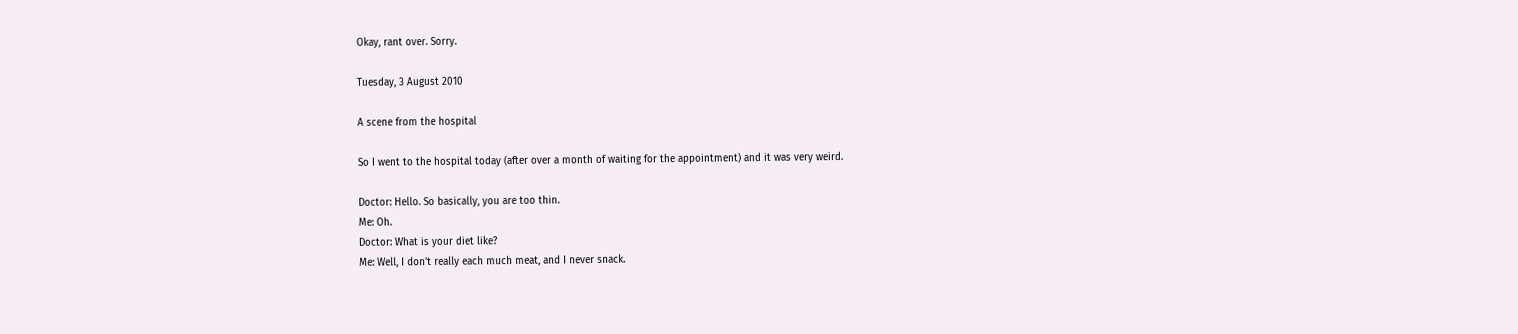Okay, rant over. Sorry.

Tuesday, 3 August 2010

A scene from the hospital

So I went to the hospital today (after over a month of waiting for the appointment) and it was very weird.

Doctor: Hello. So basically, you are too thin.
Me: Oh.
Doctor: What is your diet like?
Me: Well, I don't really each much meat, and I never snack.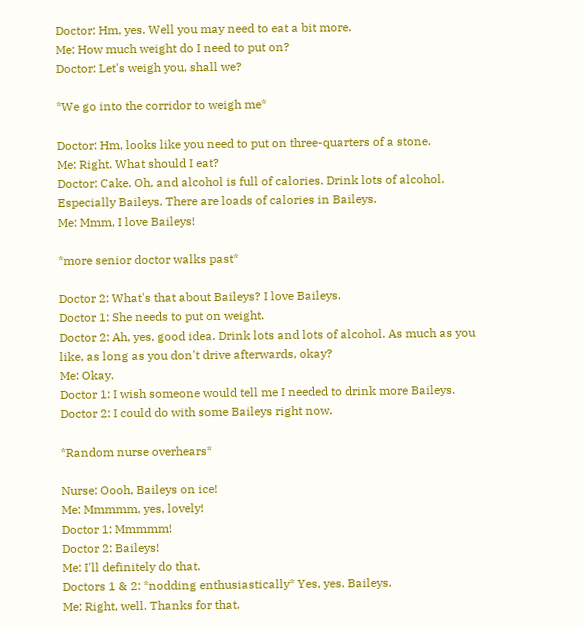Doctor: Hm, yes. Well you may need to eat a bit more.
Me: How much weight do I need to put on?
Doctor: Let's weigh you, shall we?

*We go into the corridor to weigh me*

Doctor: Hm, looks like you need to put on three-quarters of a stone.
Me: Right. What should I eat?
Doctor: Cake. Oh, and alcohol is full of calories. Drink lots of alcohol. Especially Baileys. There are loads of calories in Baileys.
Me: Mmm, I love Baileys!

*more senior doctor walks past*

Doctor 2: What's that about Baileys? I love Baileys.
Doctor 1: She needs to put on weight.
Doctor 2: Ah, yes, good idea. Drink lots and lots of alcohol. As much as you like, as long as you don't drive afterwards, okay?
Me: Okay.
Doctor 1: I wish someone would tell me I needed to drink more Baileys.
Doctor 2: I could do with some Baileys right now.

*Random nurse overhears*

Nurse: Oooh, Baileys on ice!
Me: Mmmmm, yes, lovely!
Doctor 1: Mmmmm!
Doctor 2: Baileys!
Me: I'll definitely do that.
Doctors 1 & 2: *nodding enthusiastically* Yes, yes. Baileys.
Me: Right, well. Thanks for that.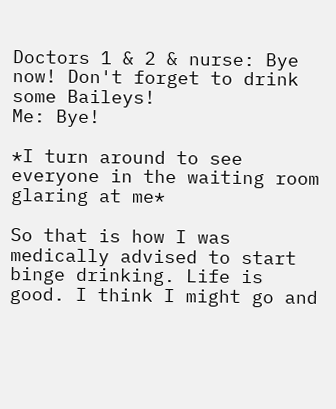Doctors 1 & 2 & nurse: Bye now! Don't forget to drink some Baileys!
Me: Bye!

*I turn around to see everyone in the waiting room glaring at me*

So that is how I was medically advised to start binge drinking. Life is good. I think I might go and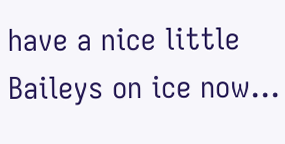have a nice little Baileys on ice now...